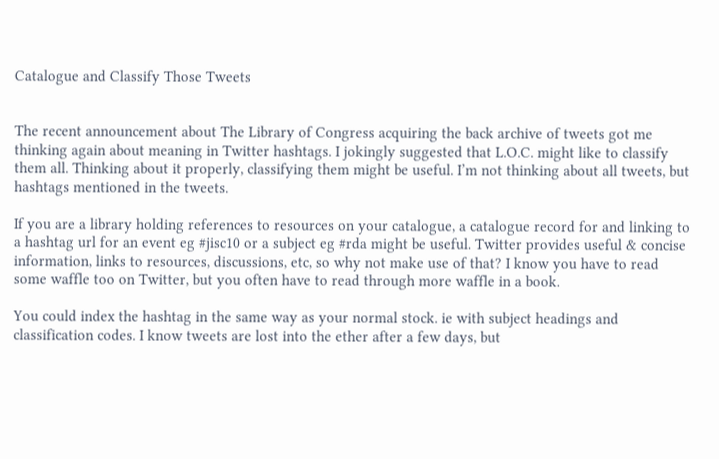Catalogue and Classify Those Tweets


The recent announcement about The Library of Congress acquiring the back archive of tweets got me thinking again about meaning in Twitter hashtags. I jokingly suggested that L.O.C. might like to classify them all. Thinking about it properly, classifying them might be useful. I’m not thinking about all tweets, but hashtags mentioned in the tweets.

If you are a library holding references to resources on your catalogue, a catalogue record for and linking to a hashtag url for an event eg #jisc10 or a subject eg #rda might be useful. Twitter provides useful & concise information, links to resources, discussions, etc, so why not make use of that? I know you have to read some waffle too on Twitter, but you often have to read through more waffle in a book.

You could index the hashtag in the same way as your normal stock. ie with subject headings and classification codes. I know tweets are lost into the ether after a few days, but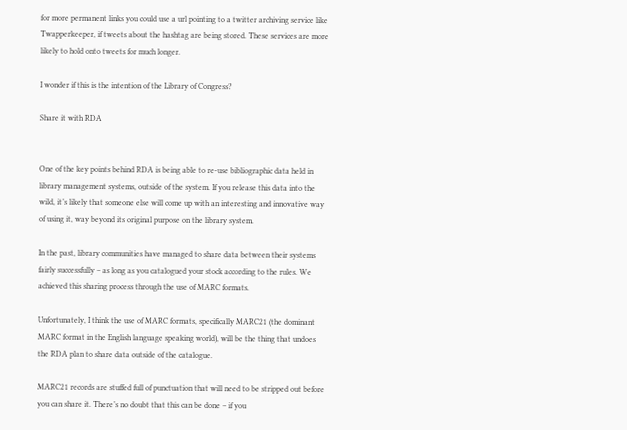for more permanent links you could use a url pointing to a twitter archiving service like Twapperkeeper, if tweets about the hashtag are being stored. These services are more likely to hold onto tweets for much longer.

I wonder if this is the intention of the Library of Congress?

Share it with RDA


One of the key points behind RDA is being able to re-use bibliographic data held in library management systems, outside of the system. If you release this data into the wild, it’s likely that someone else will come up with an interesting and innovative way of using it, way beyond its original purpose on the library system.

In the past, library communities have managed to share data between their systems fairly successfully – as long as you catalogued your stock according to the rules. We achieved this sharing process through the use of MARC formats.

Unfortunately, I think the use of MARC formats, specifically MARC21 (the dominant MARC format in the English language speaking world), will be the thing that undoes the RDA plan to share data outside of the catalogue.

MARC21 records are stuffed full of punctuation that will need to be stripped out before you can share it. There’s no doubt that this can be done – if you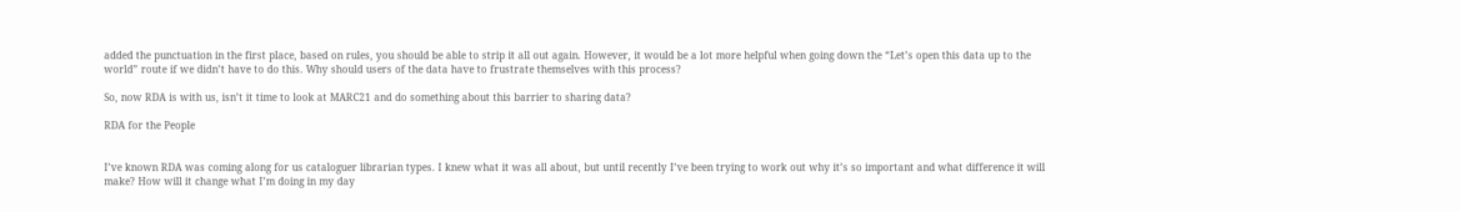added the punctuation in the first place, based on rules, you should be able to strip it all out again. However, it would be a lot more helpful when going down the “Let’s open this data up to the world” route if we didn’t have to do this. Why should users of the data have to frustrate themselves with this process?

So, now RDA is with us, isn’t it time to look at MARC21 and do something about this barrier to sharing data?

RDA for the People


I’ve known RDA was coming along for us cataloguer librarian types. I knew what it was all about, but until recently I’ve been trying to work out why it’s so important and what difference it will make? How will it change what I’m doing in my day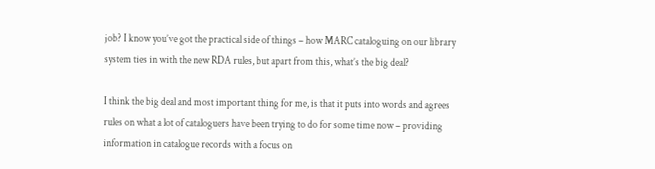job? I know you’ve got the practical side of things – how MARC cataloguing on our library system ties in with the new RDA rules, but apart from this, what’s the big deal?

I think the big deal and most important thing for me, is that it puts into words and agrees rules on what a lot of cataloguers have been trying to do for some time now – providing information in catalogue records with a focus on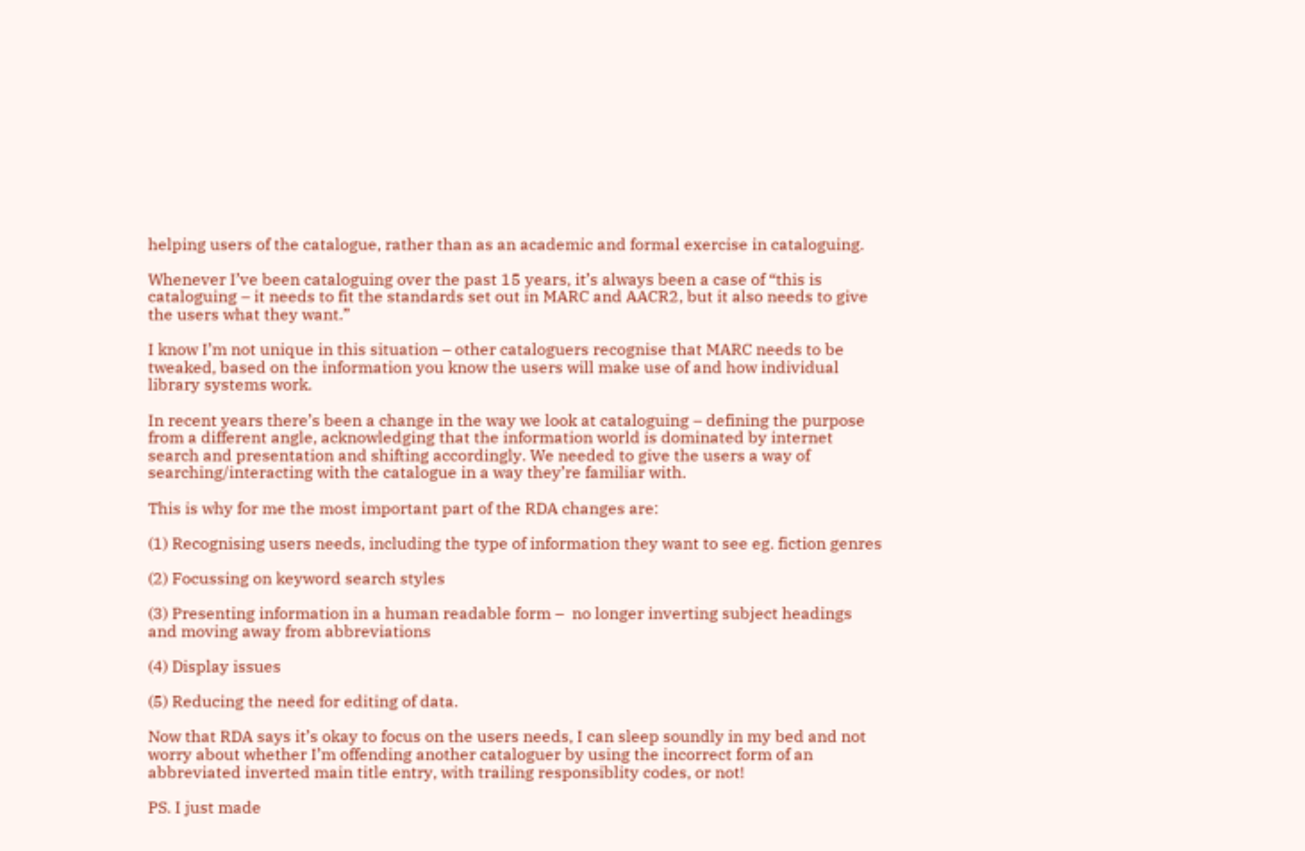helping users of the catalogue, rather than as an academic and formal exercise in cataloguing.

Whenever I’ve been cataloguing over the past 15 years, it’s always been a case of “this is cataloguing – it needs to fit the standards set out in MARC and AACR2, but it also needs to give the users what they want.”

I know I’m not unique in this situation – other cataloguers recognise that MARC needs to be tweaked, based on the information you know the users will make use of and how individual library systems work.

In recent years there’s been a change in the way we look at cataloguing – defining the purpose from a different angle, acknowledging that the information world is dominated by internet search and presentation and shifting accordingly. We needed to give the users a way of searching/interacting with the catalogue in a way they’re familiar with.

This is why for me the most important part of the RDA changes are:

(1) Recognising users needs, including the type of information they want to see eg. fiction genres

(2) Focussing on keyword search styles

(3) Presenting information in a human readable form –  no longer inverting subject headings and moving away from abbreviations

(4) Display issues

(5) Reducing the need for editing of data.

Now that RDA says it’s okay to focus on the users needs, I can sleep soundly in my bed and not worry about whether I’m offending another cataloguer by using the incorrect form of an abbreviated inverted main title entry, with trailing responsiblity codes, or not!

PS. I just made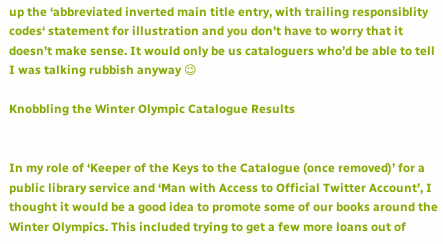up the ‘abbreviated inverted main title entry, with trailing responsiblity codes‘ statement for illustration and you don’t have to worry that it doesn’t make sense. It would only be us cataloguers who’d be able to tell I was talking rubbish anyway 😉

Knobbling the Winter Olympic Catalogue Results


In my role of ‘Keeper of the Keys to the Catalogue (once removed)’ for a public library service and ‘Man with Access to Official Twitter Account’, I thought it would be a good idea to promote some of our books around the Winter Olympics. This included trying to get a few more loans out of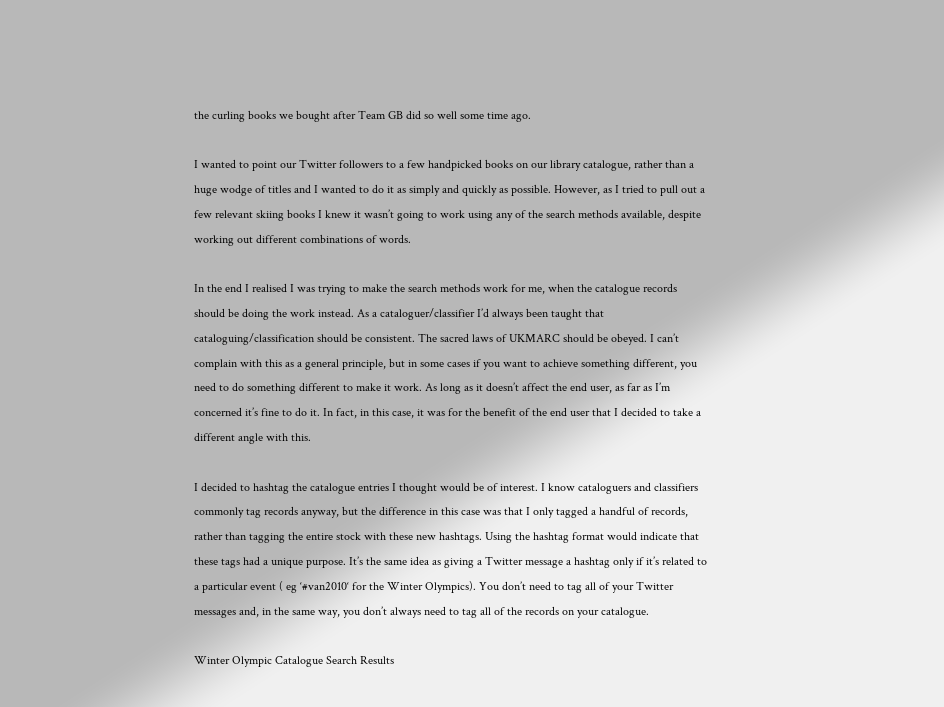the curling books we bought after Team GB did so well some time ago.

I wanted to point our Twitter followers to a few handpicked books on our library catalogue, rather than a huge wodge of titles and I wanted to do it as simply and quickly as possible. However, as I tried to pull out a few relevant skiing books I knew it wasn’t going to work using any of the search methods available, despite working out different combinations of words.

In the end I realised I was trying to make the search methods work for me, when the catalogue records should be doing the work instead. As a cataloguer/classifier I’d always been taught that cataloguing/classification should be consistent. The sacred laws of UKMARC should be obeyed. I can’t complain with this as a general principle, but in some cases if you want to achieve something different, you need to do something different to make it work. As long as it doesn’t affect the end user, as far as I’m concerned it’s fine to do it. In fact, in this case, it was for the benefit of the end user that I decided to take a different angle with this.

I decided to hashtag the catalogue entries I thought would be of interest. I know cataloguers and classifiers commonly tag records anyway, but the difference in this case was that I only tagged a handful of records, rather than tagging the entire stock with these new hashtags. Using the hashtag format would indicate that these tags had a unique purpose. It’s the same idea as giving a Twitter message a hashtag only if it’s related to a particular event ( eg ‘#van2010‘ for the Winter Olympics). You don’t need to tag all of your Twitter messages and, in the same way, you don’t always need to tag all of the records on your catalogue.

Winter Olympic Catalogue Search Results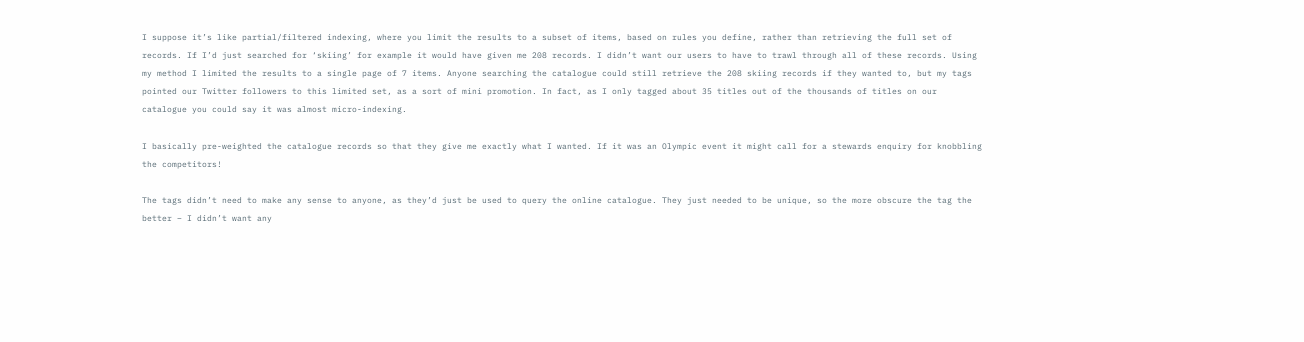I suppose it’s like partial/filtered indexing, where you limit the results to a subset of items, based on rules you define, rather than retrieving the full set of records. If I’d just searched for ‘skiing’ for example it would have given me 208 records. I didn’t want our users to have to trawl through all of these records. Using my method I limited the results to a single page of 7 items. Anyone searching the catalogue could still retrieve the 208 skiing records if they wanted to, but my tags pointed our Twitter followers to this limited set, as a sort of mini promotion. In fact, as I only tagged about 35 titles out of the thousands of titles on our catalogue you could say it was almost micro-indexing.

I basically pre-weighted the catalogue records so that they give me exactly what I wanted. If it was an Olympic event it might call for a stewards enquiry for knobbling the competitors!

The tags didn’t need to make any sense to anyone, as they’d just be used to query the online catalogue. They just needed to be unique, so the more obscure the tag the better – I didn’t want any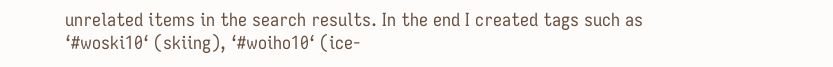unrelated items in the search results. In the end I created tags such as ‘#woski10‘ (skiing), ‘#woiho10‘ (ice-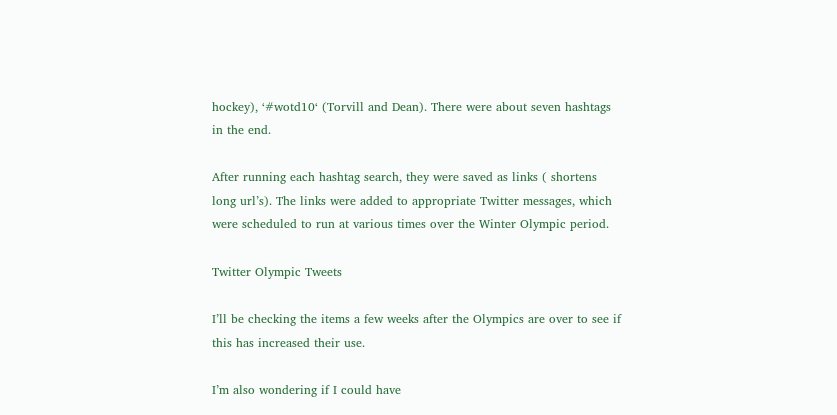hockey), ‘#wotd10‘ (Torvill and Dean). There were about seven hashtags in the end.

After running each hashtag search, they were saved as links ( shortens long url’s). The links were added to appropriate Twitter messages, which were scheduled to run at various times over the Winter Olympic period.

Twitter Olympic Tweets

I’ll be checking the items a few weeks after the Olympics are over to see if this has increased their use.

I’m also wondering if I could have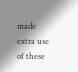made extra use of these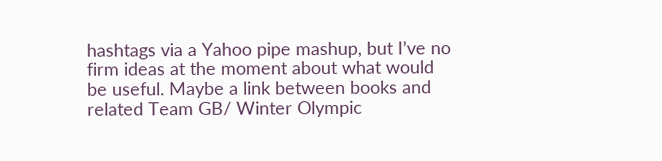hashtags via a Yahoo pipe mashup, but I’ve no firm ideas at the moment about what would be useful. Maybe a link between books and related Team GB/ Winter Olympic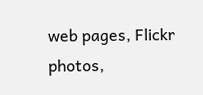web pages, Flickr photos,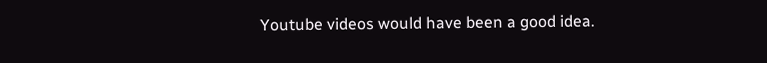Youtube videos would have been a good idea.